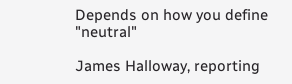Depends on how you define "neutral"

James Halloway, reporting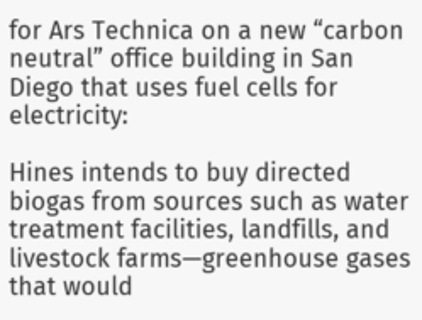for Ars Technica on a new “carbon neutral” office building in San Diego that uses fuel cells for electricity:

Hines intends to buy directed biogas from sources such as water treatment facilities, landfills, and livestock farms—greenhouse gases that would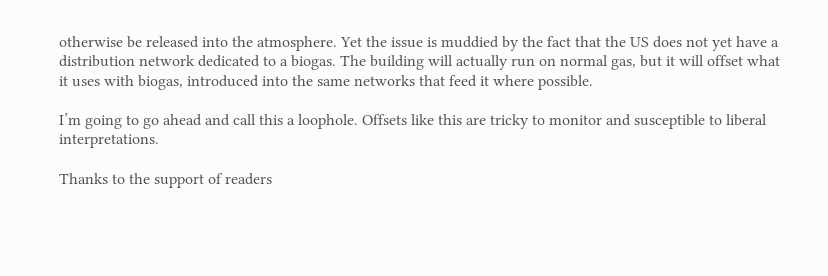otherwise be released into the atmosphere. Yet the issue is muddied by the fact that the US does not yet have a distribution network dedicated to a biogas. The building will actually run on normal gas, but it will offset what it uses with biogas, introduced into the same networks that feed it where possible.

I’m going to go ahead and call this a loophole. Offsets like this are tricky to monitor and susceptible to liberal interpretations.

Thanks to the support of readers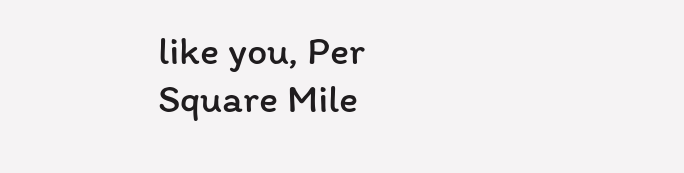like you, Per Square Mile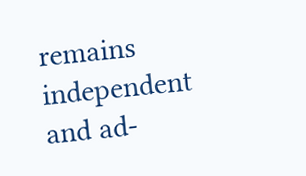remains independent and ad-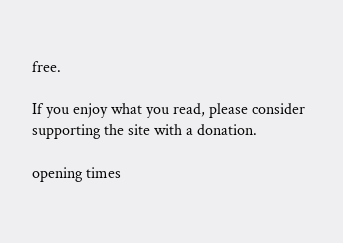free.

If you enjoy what you read, please consider supporting the site with a donation.

opening times